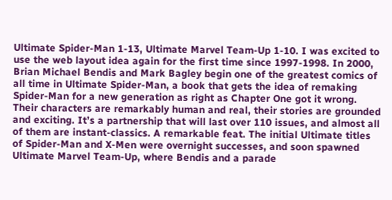Ultimate Spider-Man 1-13, Ultimate Marvel Team-Up 1-10. I was excited to use the web layout idea again for the first time since 1997-1998. In 2000, Brian Michael Bendis and Mark Bagley begin one of the greatest comics of all time in Ultimate Spider-Man, a book that gets the idea of remaking Spider-Man for a new generation as right as Chapter One got it wrong. Their characters are remarkably human and real, their stories are grounded and exciting. It’s a partnership that will last over 110 issues, and almost all of them are instant-classics. A remarkable feat. The initial Ultimate titles of Spider-Man and X-Men were overnight successes, and soon spawned Ultimate Marvel Team-Up, where Bendis and a parade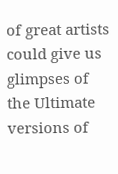of great artists could give us glimpses of the Ultimate versions of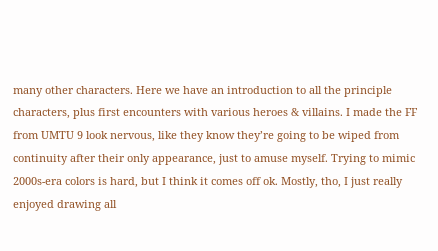many other characters. Here we have an introduction to all the principle characters, plus first encounters with various heroes & villains. I made the FF from UMTU 9 look nervous, like they know they’re going to be wiped from continuity after their only appearance, just to amuse myself. Trying to mimic 2000s-era colors is hard, but I think it comes off ok. Mostly, tho, I just really enjoyed drawing all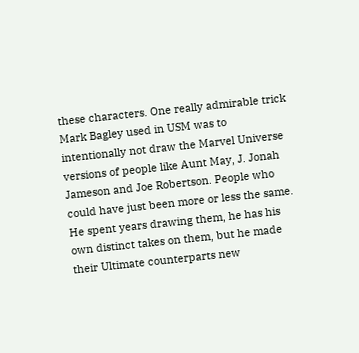these characters. One really admirable trick Mark Bagley used in USM was to intentionally not draw the Marvel Universe versions of people like Aunt May, J. Jonah Jameson and Joe Robertson. People who could have just been more or less the same. He spent years drawing them, he has his own distinct takes on them, but he made their Ultimate counterparts new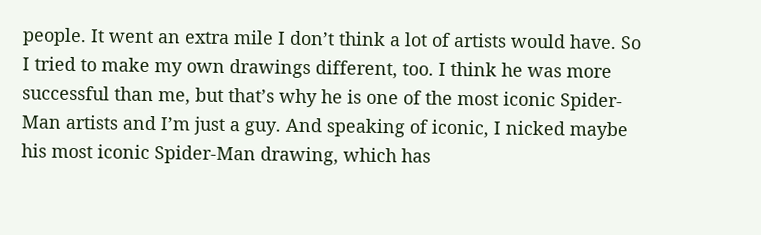people. It went an extra mile I don’t think a lot of artists would have. So I tried to make my own drawings different, too. I think he was more successful than me, but that’s why he is one of the most iconic Spider-Man artists and I’m just a guy. And speaking of iconic, I nicked maybe his most iconic Spider-Man drawing, which has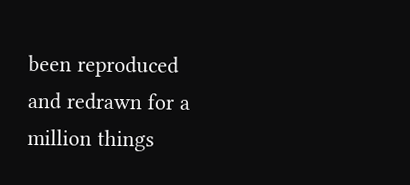been reproduced and redrawn for a million things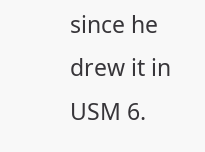since he drew it in USM 6.